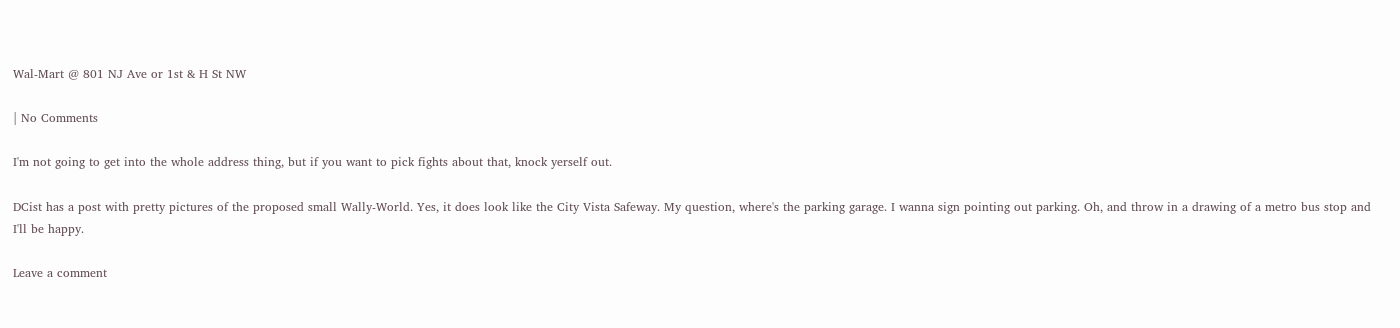Wal-Mart @ 801 NJ Ave or 1st & H St NW

| No Comments

I'm not going to get into the whole address thing, but if you want to pick fights about that, knock yerself out.

DCist has a post with pretty pictures of the proposed small Wally-World. Yes, it does look like the City Vista Safeway. My question, where's the parking garage. I wanna sign pointing out parking. Oh, and throw in a drawing of a metro bus stop and I'll be happy.

Leave a comment